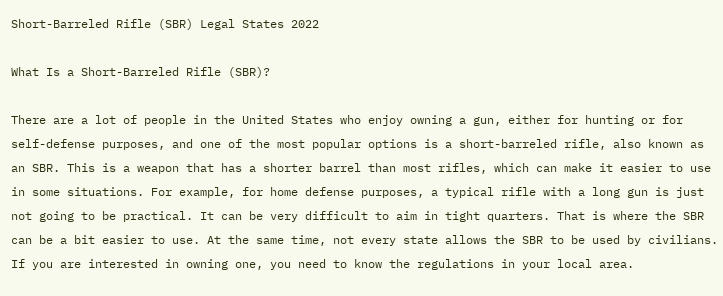Short-Barreled Rifle (SBR) Legal States 2022

What Is a Short-Barreled Rifle (SBR)?

There are a lot of people in the United States who enjoy owning a gun, either for hunting or for self-defense purposes, and one of the most popular options is a short-barreled rifle, also known as an SBR. This is a weapon that has a shorter barrel than most rifles, which can make it easier to use in some situations. For example, for home defense purposes, a typical rifle with a long gun is just not going to be practical. It can be very difficult to aim in tight quarters. That is where the SBR can be a bit easier to use. At the same time, not every state allows the SBR to be used by civilians. If you are interested in owning one, you need to know the regulations in your local area.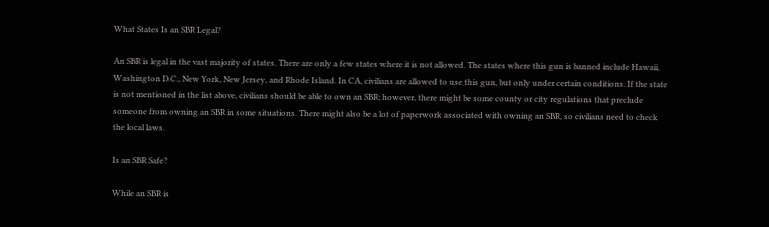What States Is an SBR Legal?

An SBR is legal in the vast majority of states. There are only a few states where it is not allowed. The states where this gun is banned include Hawaii, Washington D.C., New York, New Jersey, and Rhode Island. In CA, civilians are allowed to use this gun, but only under certain conditions. If the state is not mentioned in the list above, civilians should be able to own an SBR; however, there might be some county or city regulations that preclude someone from owning an SBR in some situations. There might also be a lot of paperwork associated with owning an SBR, so civilians need to check the local laws.

Is an SBR Safe?

While an SBR is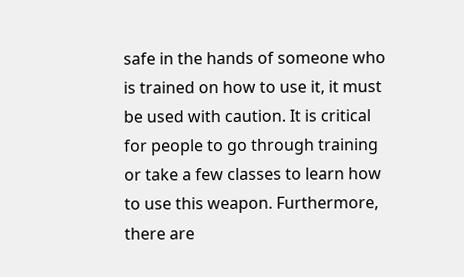safe in the hands of someone who is trained on how to use it, it must be used with caution. It is critical for people to go through training or take a few classes to learn how to use this weapon. Furthermore, there are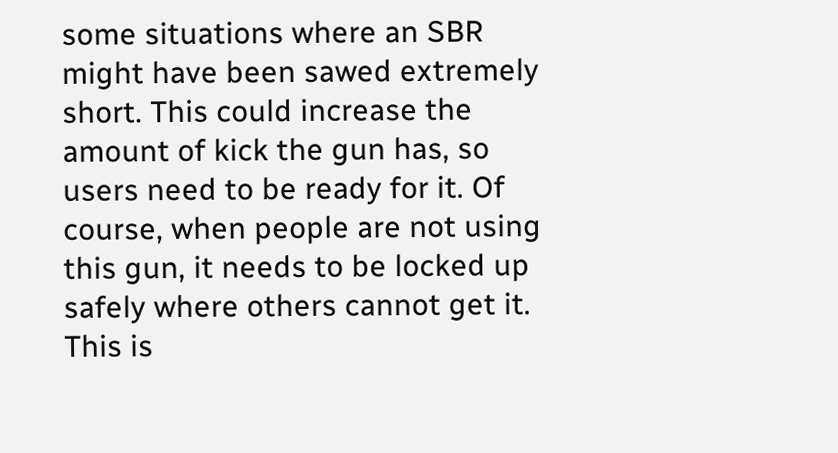some situations where an SBR might have been sawed extremely short. This could increase the amount of kick the gun has, so users need to be ready for it. Of course, when people are not using this gun, it needs to be locked up safely where others cannot get it. This is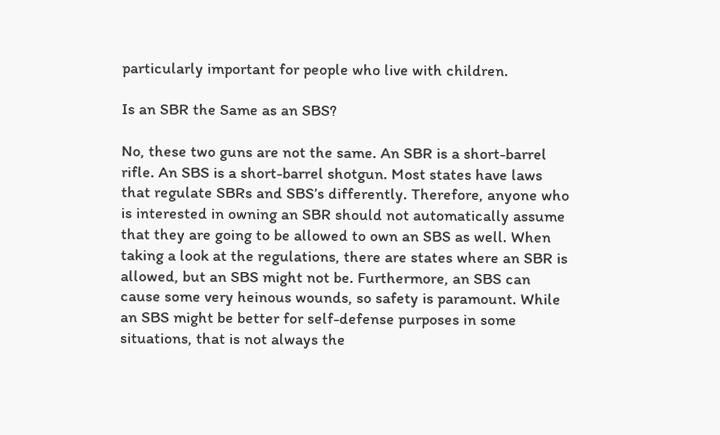particularly important for people who live with children.

Is an SBR the Same as an SBS?

No, these two guns are not the same. An SBR is a short-barrel rifle. An SBS is a short-barrel shotgun. Most states have laws that regulate SBRs and SBS’s differently. Therefore, anyone who is interested in owning an SBR should not automatically assume that they are going to be allowed to own an SBS as well. When taking a look at the regulations, there are states where an SBR is allowed, but an SBS might not be. Furthermore, an SBS can cause some very heinous wounds, so safety is paramount. While an SBS might be better for self-defense purposes in some situations, that is not always the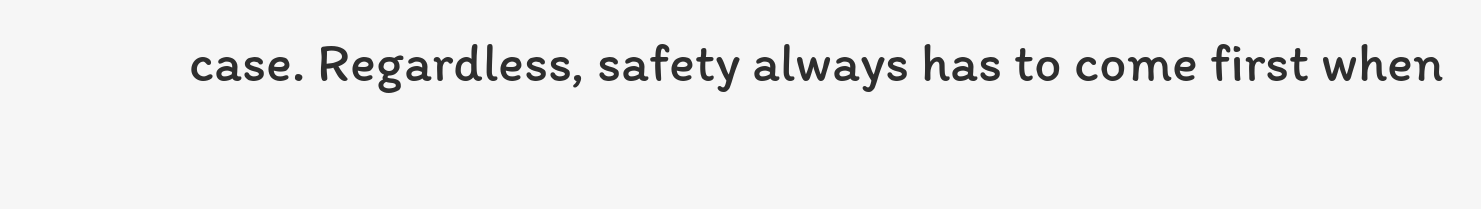case. Regardless, safety always has to come first when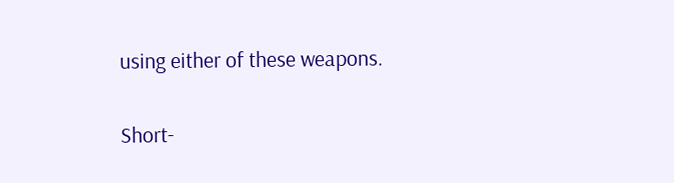using either of these weapons.

Short-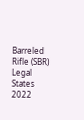Barreled Rifle (SBR) Legal States 2022